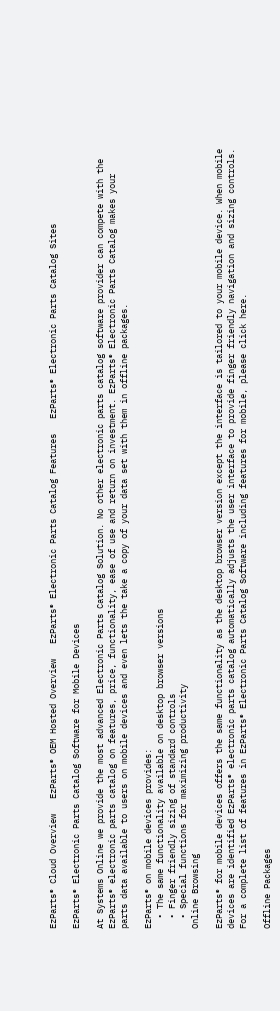EzParts® Cloud Overview   EzParts® OEM Hosted Overview   EzParts® Electronic Parts Catalog Features   EzParts® Electronic Parts Catalog Sites

EzParts® Electronic Parts Catalog Software for Mobile Devices

At Systems Online we provide the most advanced Electronic Parts Catalog Solution. No other electronic parts catalog software provider can compete with the EzParts® electronic parts catalog on features, price, functionality, ease of use and return on investment. EzParts® Electronic Parts Catalog makes your parts data available to users on mobile devices and even lets the take a copy of your data set with them in offline packages.

EzParts® on mobile devices provides:
  • The same functionality available on desktop browser versions
  • Finger friendly sizing of standard controls
  • Special functions for maximizing productivity
Online Browsing

EzParts® for mobile devices offers the same functionality as the desktop browser version except the interface is tailored to your mobile device. When mobile devices are identified EzParts® electronic parts catalog automatically adjusts the user interface to provide finger friendly navigation and sizing controls. For a complete list of features in EzParts® Electronic Parts Catalog Software including features for mobile, please click here.

Offline Packages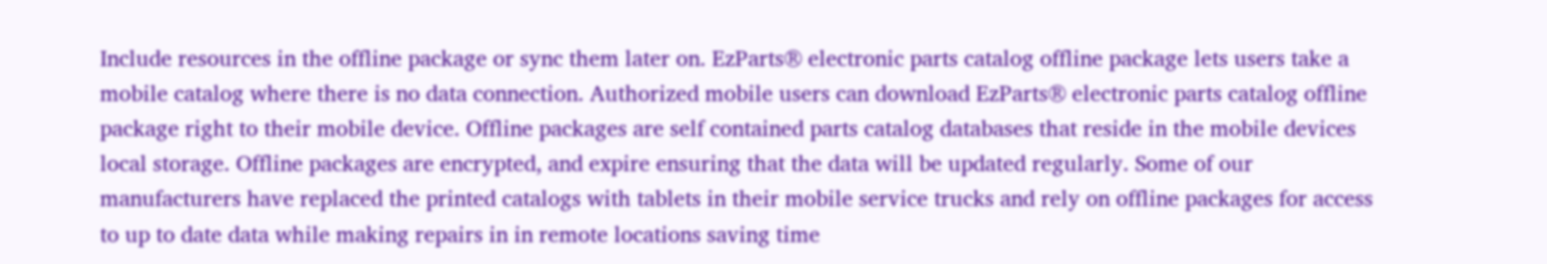Include resources in the offline package or sync them later on. EzParts® electronic parts catalog offline package lets users take a mobile catalog where there is no data connection. Authorized mobile users can download EzParts® electronic parts catalog offline package right to their mobile device. Offline packages are self contained parts catalog databases that reside in the mobile devices local storage. Offline packages are encrypted, and expire ensuring that the data will be updated regularly. Some of our manufacturers have replaced the printed catalogs with tablets in their mobile service trucks and rely on offline packages for access to up to date data while making repairs in in remote locations saving time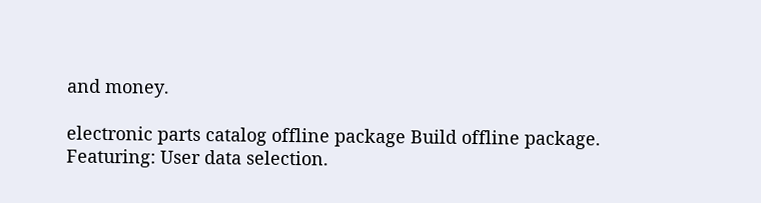and money.

electronic parts catalog offline package Build offline package.
Featuring: User data selection.